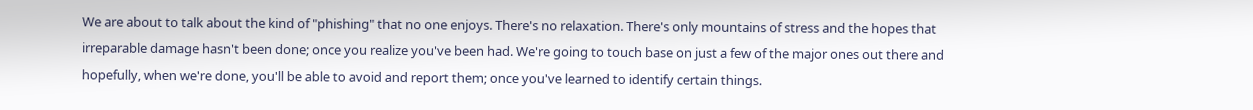We are about to talk about the kind of "phishing" that no one enjoys. There's no relaxation. There's only mountains of stress and the hopes that irreparable damage hasn't been done; once you realize you've been had. We're going to touch base on just a few of the major ones out there and hopefully, when we're done, you'll be able to avoid and report them; once you've learned to identify certain things.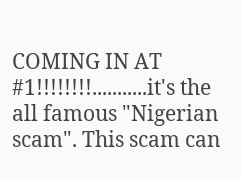COMING IN AT #1!!!!!!!!...........it's the all famous "Nigerian scam". This scam can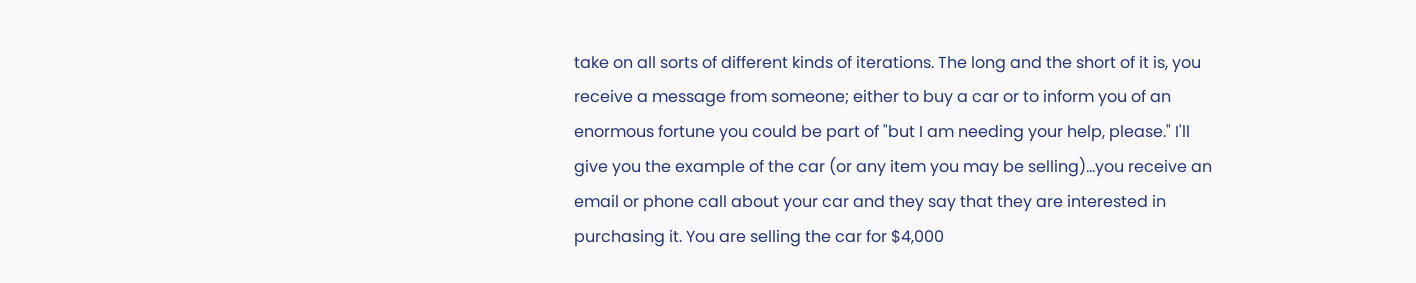take on all sorts of different kinds of iterations. The long and the short of it is, you receive a message from someone; either to buy a car or to inform you of an enormous fortune you could be part of "but I am needing your help, please." I'll give you the example of the car (or any item you may be selling)...you receive an email or phone call about your car and they say that they are interested in purchasing it. You are selling the car for $4,000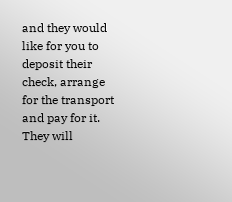and they would like for you to deposit their check, arrange for the transport and pay for it. They will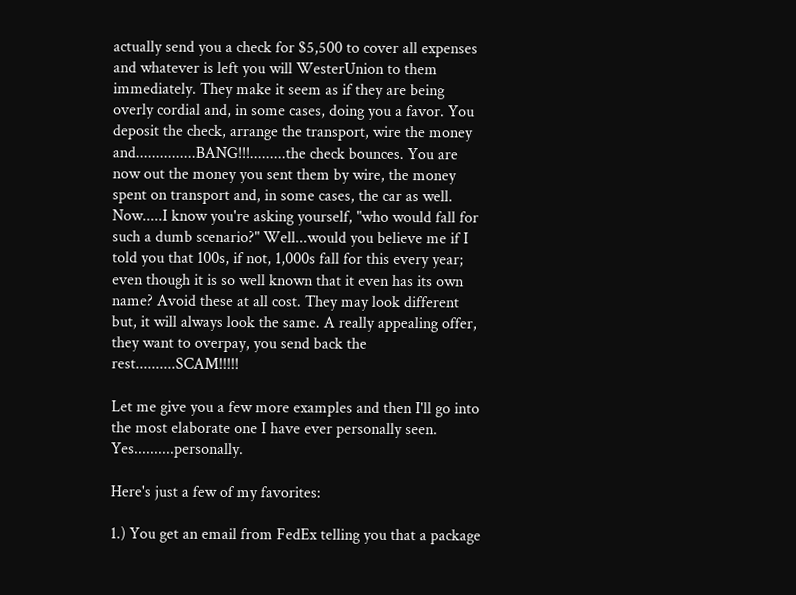actually send you a check for $5,500 to cover all expenses and whatever is left you will WesterUnion to them immediately. They make it seem as if they are being overly cordial and, in some cases, doing you a favor. You deposit the check, arrange the transport, wire the money and...............BANG!!!.........the check bounces. You are now out the money you sent them by wire, the money spent on transport and, in some cases, the car as well. Now.....I know you're asking yourself, "who would fall for such a dumb scenario?" Well...would you believe me if I told you that 100s, if not, 1,000s fall for this every year; even though it is so well known that it even has its own name? Avoid these at all cost. They may look different but, it will always look the same. A really appealing offer, they want to overpay, you send back the rest..........SCAM!!!!!

Let me give you a few more examples and then I'll go into the most elaborate one I have ever personally seen. Yes..........personally.

Here's just a few of my favorites:

1.) You get an email from FedEx telling you that a package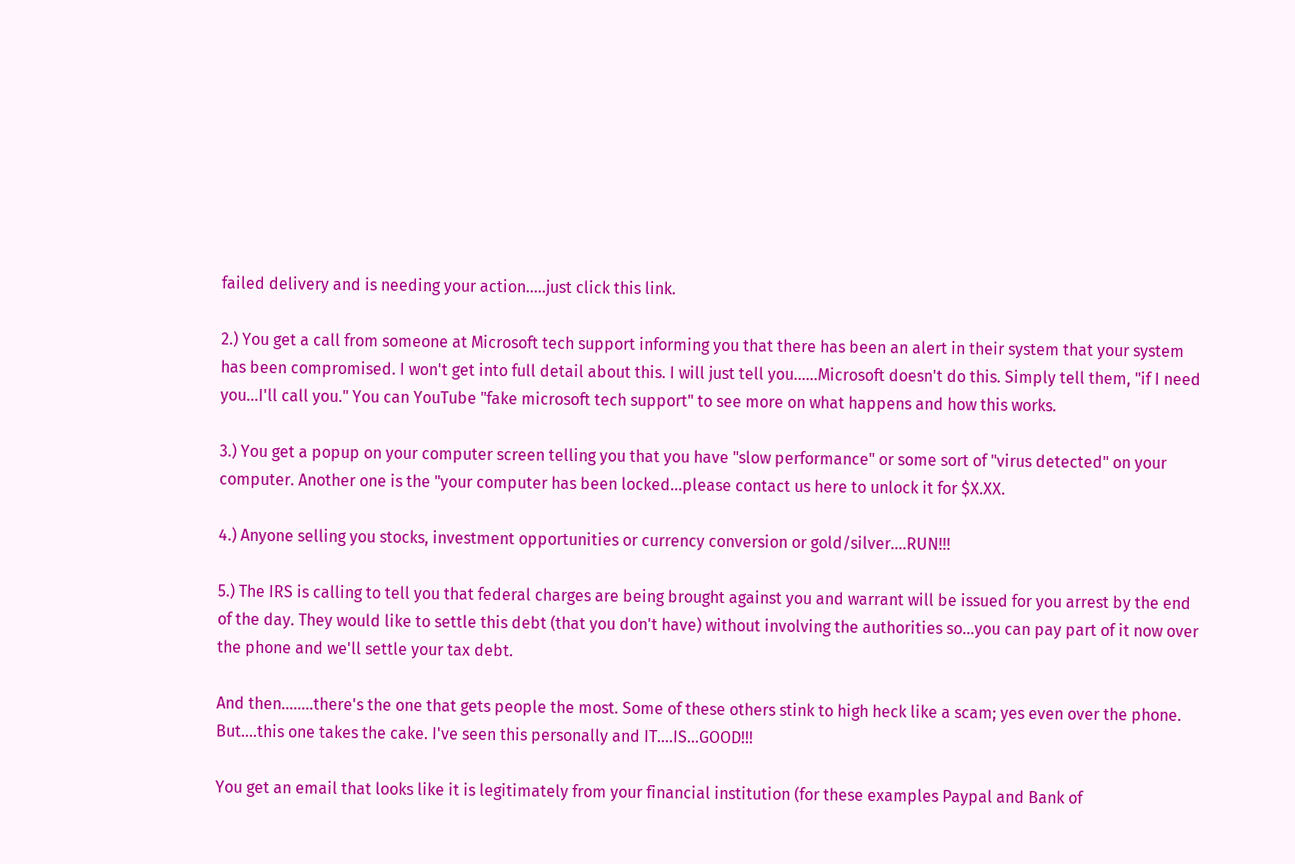failed delivery and is needing your action.....just click this link.

2.) You get a call from someone at Microsoft tech support informing you that there has been an alert in their system that your system has been compromised. I won't get into full detail about this. I will just tell you......Microsoft doesn't do this. Simply tell them, "if I need you...I'll call you." You can YouTube "fake microsoft tech support" to see more on what happens and how this works.

3.) You get a popup on your computer screen telling you that you have "slow performance" or some sort of "virus detected" on your computer. Another one is the "your computer has been locked...please contact us here to unlock it for $X.XX.

4.) Anyone selling you stocks, investment opportunities or currency conversion or gold/silver....RUN!!!

5.) The IRS is calling to tell you that federal charges are being brought against you and warrant will be issued for you arrest by the end of the day. They would like to settle this debt (that you don't have) without involving the authorities so...you can pay part of it now over the phone and we'll settle your tax debt.

And then........there's the one that gets people the most. Some of these others stink to high heck like a scam; yes even over the phone. But....this one takes the cake. I've seen this personally and IT....IS...GOOD!!!

You get an email that looks like it is legitimately from your financial institution (for these examples Paypal and Bank of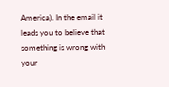America). In the email it leads you to believe that something is wrong with your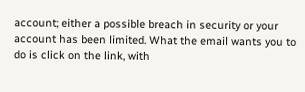account; either a possible breach in security or your account has been limited. What the email wants you to do is click on the link, with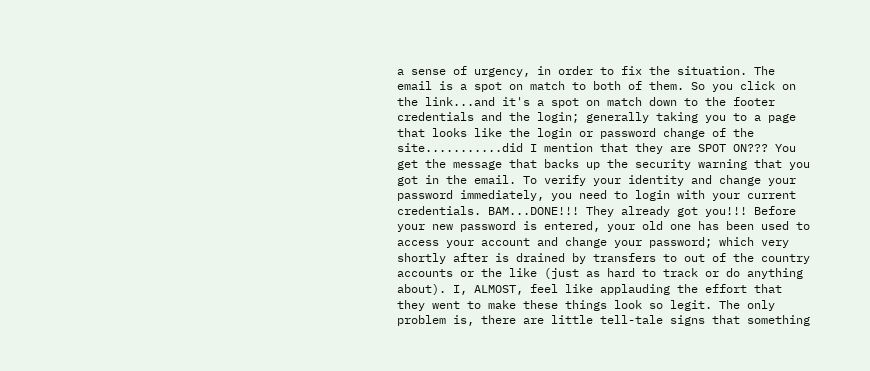a sense of urgency, in order to fix the situation. The email is a spot on match to both of them. So you click on the link...and it's a spot on match down to the footer credentials and the login; generally taking you to a page that looks like the login or password change of the site...........did I mention that they are SPOT ON??? You get the message that backs up the security warning that you got in the email. To verify your identity and change your password immediately, you need to login with your current credentials. BAM...DONE!!! They already got you!!! Before your new password is entered, your old one has been used to access your account and change your password; which very shortly after is drained by transfers to out of the country accounts or the like (just as hard to track or do anything about). I, ALMOST, feel like applauding the effort that they went to make these things look so legit. The only problem is, there are little tell-tale signs that something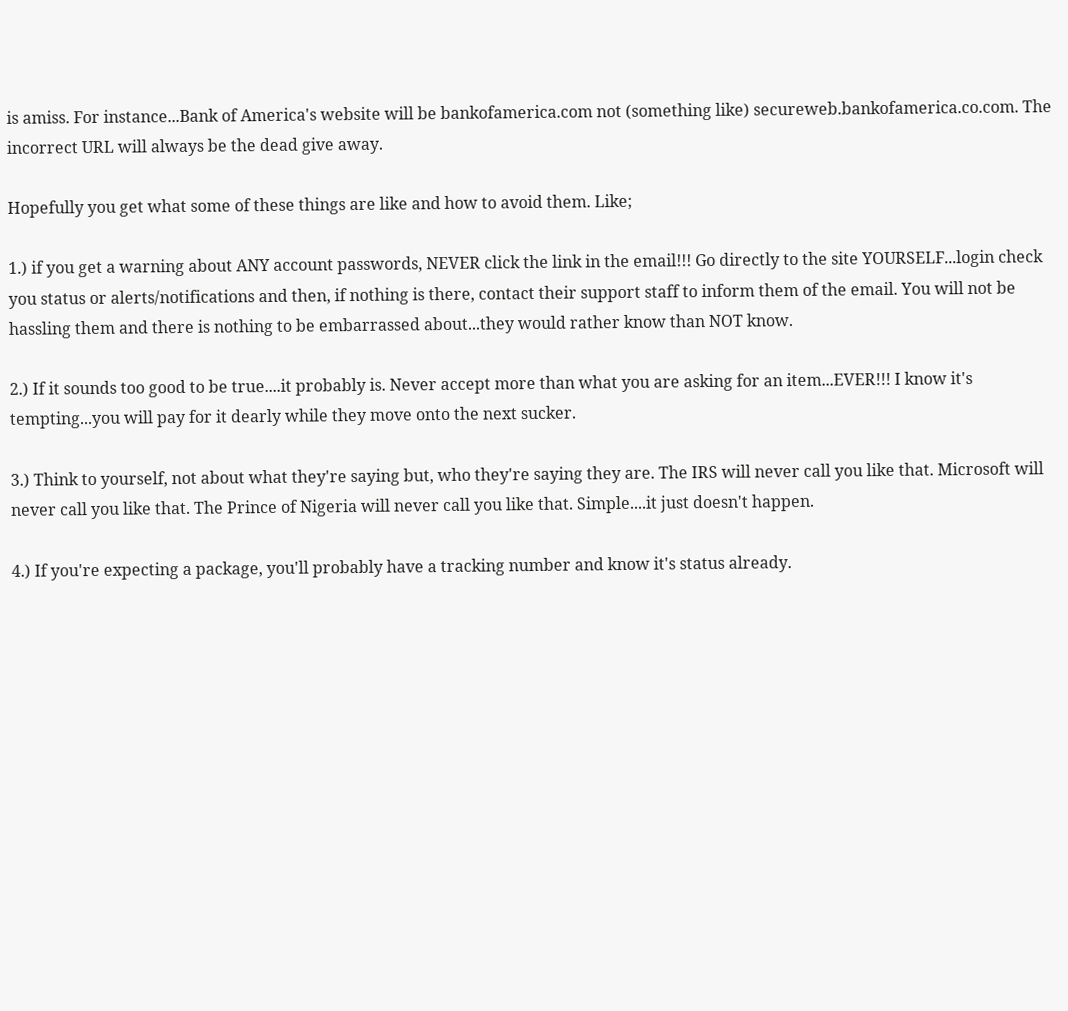is amiss. For instance...Bank of America's website will be bankofamerica.com not (something like) secureweb.bankofamerica.co.com. The incorrect URL will always be the dead give away.

Hopefully you get what some of these things are like and how to avoid them. Like;

1.) if you get a warning about ANY account passwords, NEVER click the link in the email!!! Go directly to the site YOURSELF...login check you status or alerts/notifications and then, if nothing is there, contact their support staff to inform them of the email. You will not be hassling them and there is nothing to be embarrassed about...they would rather know than NOT know.

2.) If it sounds too good to be true....it probably is. Never accept more than what you are asking for an item...EVER!!! I know it's tempting...you will pay for it dearly while they move onto the next sucker.

3.) Think to yourself, not about what they're saying but, who they're saying they are. The IRS will never call you like that. Microsoft will never call you like that. The Prince of Nigeria will never call you like that. Simple....it just doesn't happen.

4.) If you're expecting a package, you'll probably have a tracking number and know it's status already.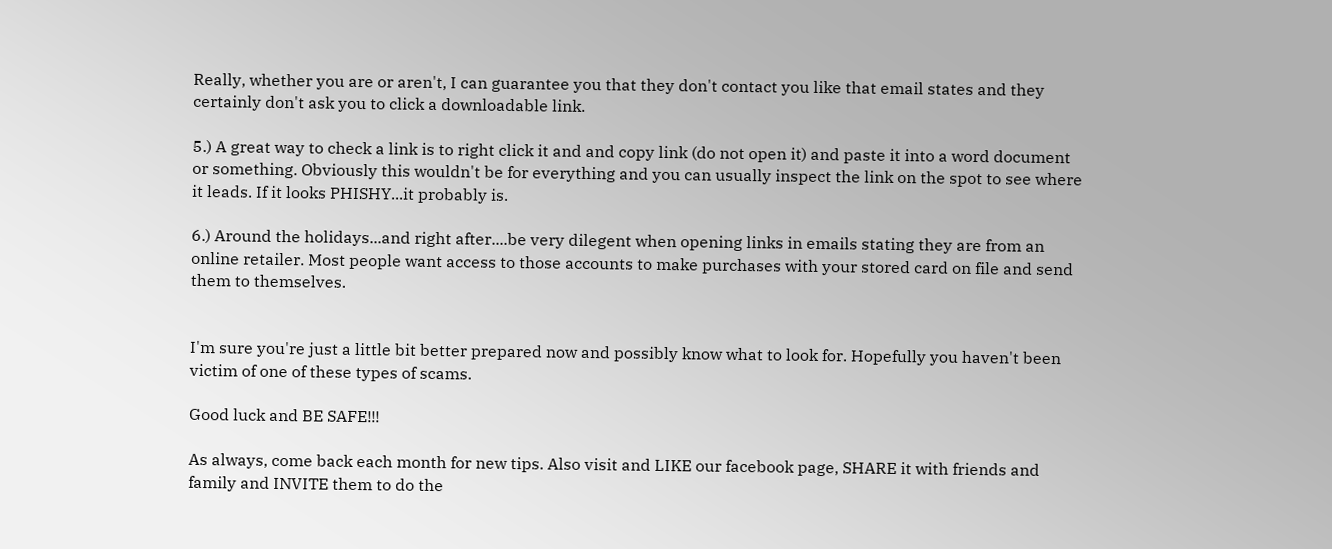Really, whether you are or aren't, I can guarantee you that they don't contact you like that email states and they certainly don't ask you to click a downloadable link.

5.) A great way to check a link is to right click it and and copy link (do not open it) and paste it into a word document or something. Obviously this wouldn't be for everything and you can usually inspect the link on the spot to see where it leads. If it looks PHISHY...it probably is.

6.) Around the holidays...and right after....be very dilegent when opening links in emails stating they are from an online retailer. Most people want access to those accounts to make purchases with your stored card on file and send them to themselves.


I'm sure you're just a little bit better prepared now and possibly know what to look for. Hopefully you haven't been victim of one of these types of scams.

Good luck and BE SAFE!!!

As always, come back each month for new tips. Also visit and LIKE our facebook page, SHARE it with friends and family and INVITE them to do the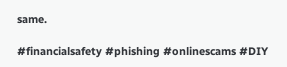same.

#financialsafety #phishing #onlinescams #DIY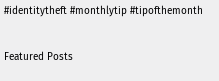#identitytheft #monthlytip #tipofthemonth

Featured Posts